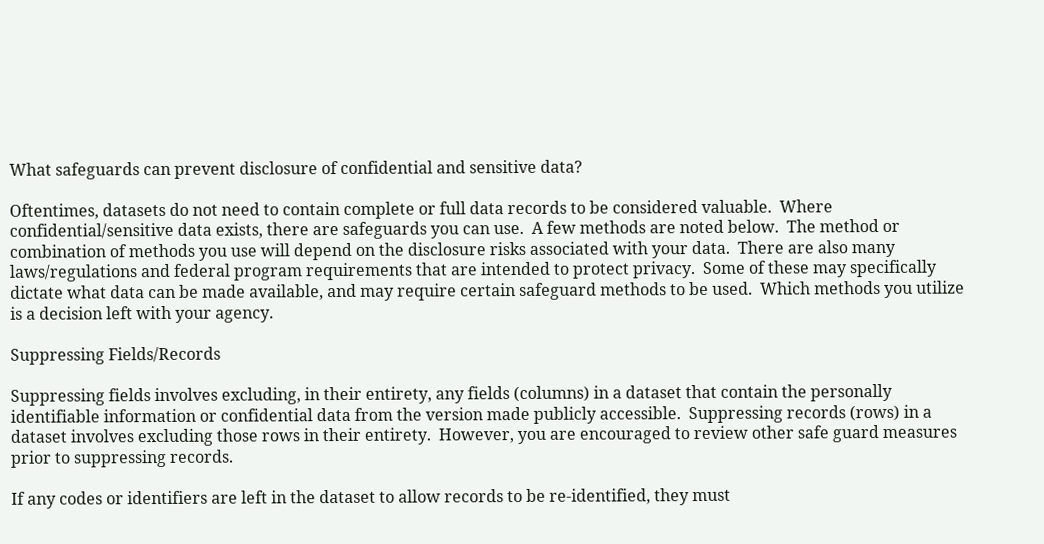What safeguards can prevent disclosure of confidential and sensitive data?

Oftentimes, datasets do not need to contain complete or full data records to be considered valuable.  Where confidential/sensitive data exists, there are safeguards you can use.  A few methods are noted below.  The method or combination of methods you use will depend on the disclosure risks associated with your data.  There are also many laws/regulations and federal program requirements that are intended to protect privacy.  Some of these may specifically dictate what data can be made available, and may require certain safeguard methods to be used.  Which methods you utilize is a decision left with your agency.

Suppressing Fields/Records

Suppressing fields involves excluding, in their entirety, any fields (columns) in a dataset that contain the personally identifiable information or confidential data from the version made publicly accessible.  Suppressing records (rows) in a dataset involves excluding those rows in their entirety.  However, you are encouraged to review other safe guard measures prior to suppressing records.

If any codes or identifiers are left in the dataset to allow records to be re-identified, they must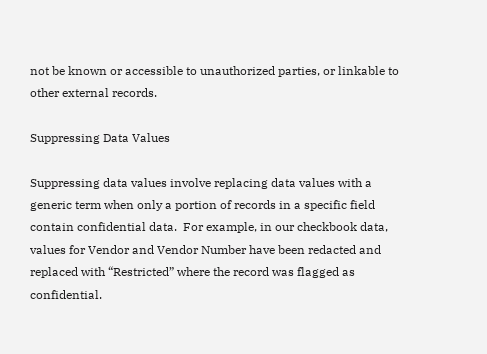not be known or accessible to unauthorized parties, or linkable to other external records.

Suppressing Data Values

Suppressing data values involve replacing data values with a generic term when only a portion of records in a specific field contain confidential data.  For example, in our checkbook data, values for Vendor and Vendor Number have been redacted and replaced with “Restricted” where the record was flagged as confidential.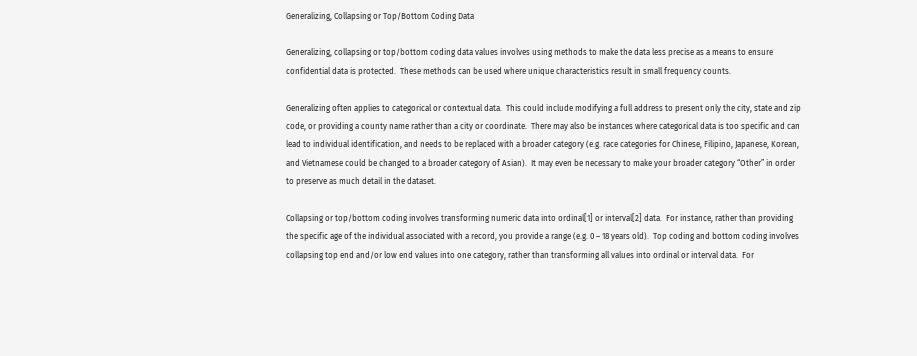Generalizing, Collapsing or Top/Bottom Coding Data

Generalizing, collapsing or top/bottom coding data values involves using methods to make the data less precise as a means to ensure confidential data is protected.  These methods can be used where unique characteristics result in small frequency counts.

Generalizing often applies to categorical or contextual data.  This could include modifying a full address to present only the city, state and zip code, or providing a county name rather than a city or coordinate.  There may also be instances where categorical data is too specific and can lead to individual identification, and needs to be replaced with a broader category (e.g. race categories for Chinese, Filipino, Japanese, Korean, and Vietnamese could be changed to a broader category of Asian).  It may even be necessary to make your broader category “Other” in order to preserve as much detail in the dataset.

Collapsing or top/bottom coding involves transforming numeric data into ordinal[1] or interval[2] data.  For instance, rather than providing the specific age of the individual associated with a record, you provide a range (e.g. 0 – 18 years old).  Top coding and bottom coding involves collapsing top end and/or low end values into one category, rather than transforming all values into ordinal or interval data.  For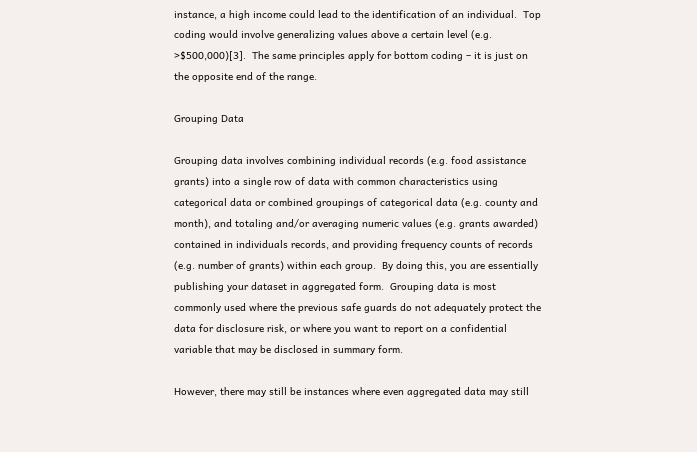instance, a high income could lead to the identification of an individual.  Top coding would involve generalizing values above a certain level (e.g. >$500,000)[3].  The same principles apply for bottom coding – it is just on the opposite end of the range.

Grouping Data

Grouping data involves combining individual records (e.g. food assistance grants) into a single row of data with common characteristics using categorical data or combined groupings of categorical data (e.g. county and month), and totaling and/or averaging numeric values (e.g. grants awarded) contained in individuals records, and providing frequency counts of records (e.g. number of grants) within each group.  By doing this, you are essentially publishing your dataset in aggregated form.  Grouping data is most commonly used where the previous safe guards do not adequately protect the data for disclosure risk, or where you want to report on a confidential variable that may be disclosed in summary form.

However, there may still be instances where even aggregated data may still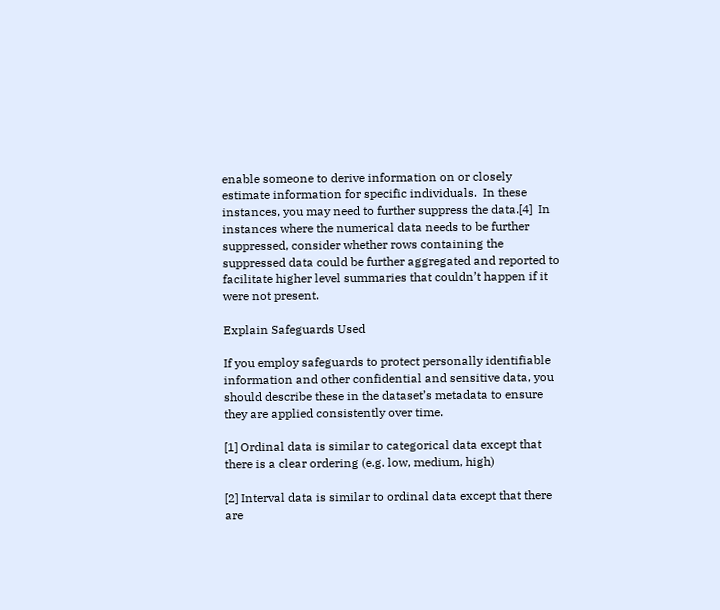enable someone to derive information on or closely estimate information for specific individuals.  In these instances, you may need to further suppress the data.[4]  In instances where the numerical data needs to be further suppressed, consider whether rows containing the suppressed data could be further aggregated and reported to facilitate higher level summaries that couldn’t happen if it were not present.

Explain Safeguards Used

If you employ safeguards to protect personally identifiable information and other confidential and sensitive data, you should describe these in the dataset’s metadata to ensure they are applied consistently over time.

[1] Ordinal data is similar to categorical data except that there is a clear ordering (e.g. low, medium, high)

[2] Interval data is similar to ordinal data except that there are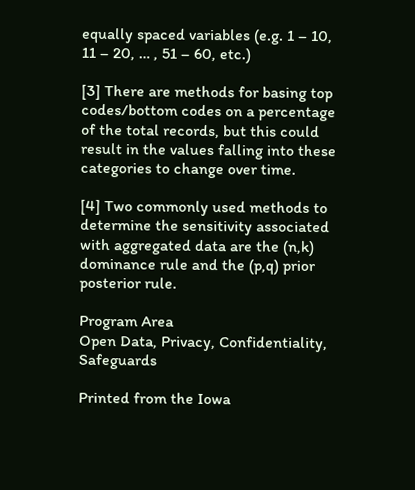equally spaced variables (e.g. 1 – 10, 11 – 20, … , 51 – 60, etc.)

[3] There are methods for basing top codes/bottom codes on a percentage of the total records, but this could result in the values falling into these categories to change over time.

[4] Two commonly used methods to determine the sensitivity associated with aggregated data are the (n,k) dominance rule and the (p,q) prior posterior rule.

Program Area
Open Data, Privacy, Confidentiality, Safeguards

Printed from the Iowa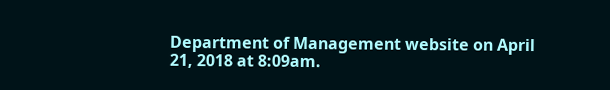Department of Management website on April 21, 2018 at 8:09am.